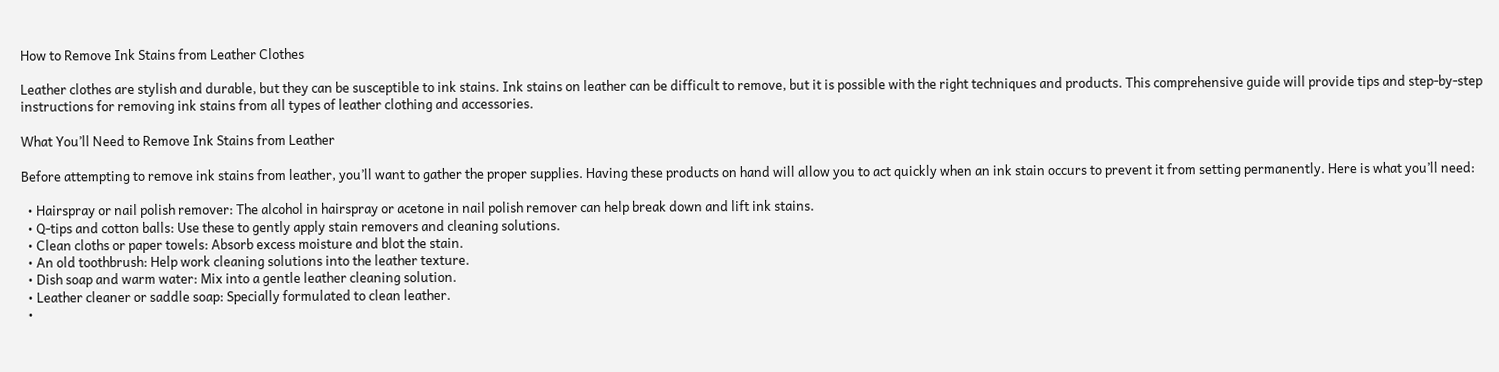How to Remove Ink Stains from Leather Clothes

Leather clothes are stylish and durable, but they can be susceptible to ink stains. Ink stains on leather can be difficult to remove, but it is possible with the right techniques and products. This comprehensive guide will provide tips and step-by-step instructions for removing ink stains from all types of leather clothing and accessories.

What You’ll Need to Remove Ink Stains from Leather

Before attempting to remove ink stains from leather, you’ll want to gather the proper supplies. Having these products on hand will allow you to act quickly when an ink stain occurs to prevent it from setting permanently. Here is what you’ll need:

  • Hairspray or nail polish remover: The alcohol in hairspray or acetone in nail polish remover can help break down and lift ink stains.
  • Q-tips and cotton balls: Use these to gently apply stain removers and cleaning solutions.
  • Clean cloths or paper towels: Absorb excess moisture and blot the stain.
  • An old toothbrush: Help work cleaning solutions into the leather texture.
  • Dish soap and warm water: Mix into a gentle leather cleaning solution.
  • Leather cleaner or saddle soap: Specially formulated to clean leather.
  •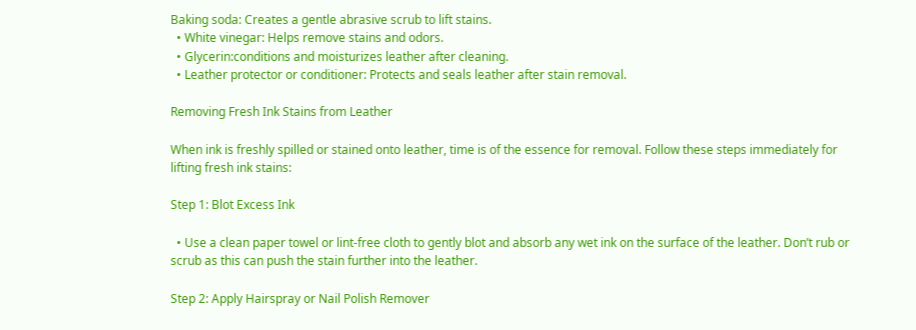Baking soda: Creates a gentle abrasive scrub to lift stains.
  • White vinegar: Helps remove stains and odors.
  • Glycerin:conditions and moisturizes leather after cleaning.
  • Leather protector or conditioner: Protects and seals leather after stain removal.

Removing Fresh Ink Stains from Leather

When ink is freshly spilled or stained onto leather, time is of the essence for removal. Follow these steps immediately for lifting fresh ink stains:

Step 1: Blot Excess Ink

  • Use a clean paper towel or lint-free cloth to gently blot and absorb any wet ink on the surface of the leather. Don’t rub or scrub as this can push the stain further into the leather.

Step 2: Apply Hairspray or Nail Polish Remover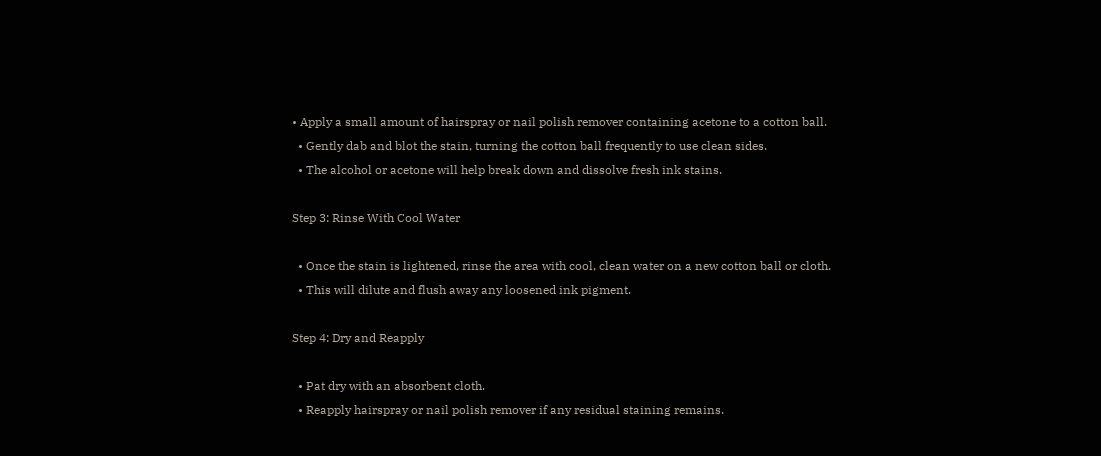• Apply a small amount of hairspray or nail polish remover containing acetone to a cotton ball.
  • Gently dab and blot the stain, turning the cotton ball frequently to use clean sides.
  • The alcohol or acetone will help break down and dissolve fresh ink stains.

Step 3: Rinse With Cool Water

  • Once the stain is lightened, rinse the area with cool, clean water on a new cotton ball or cloth.
  • This will dilute and flush away any loosened ink pigment.

Step 4: Dry and Reapply

  • Pat dry with an absorbent cloth.
  • Reapply hairspray or nail polish remover if any residual staining remains.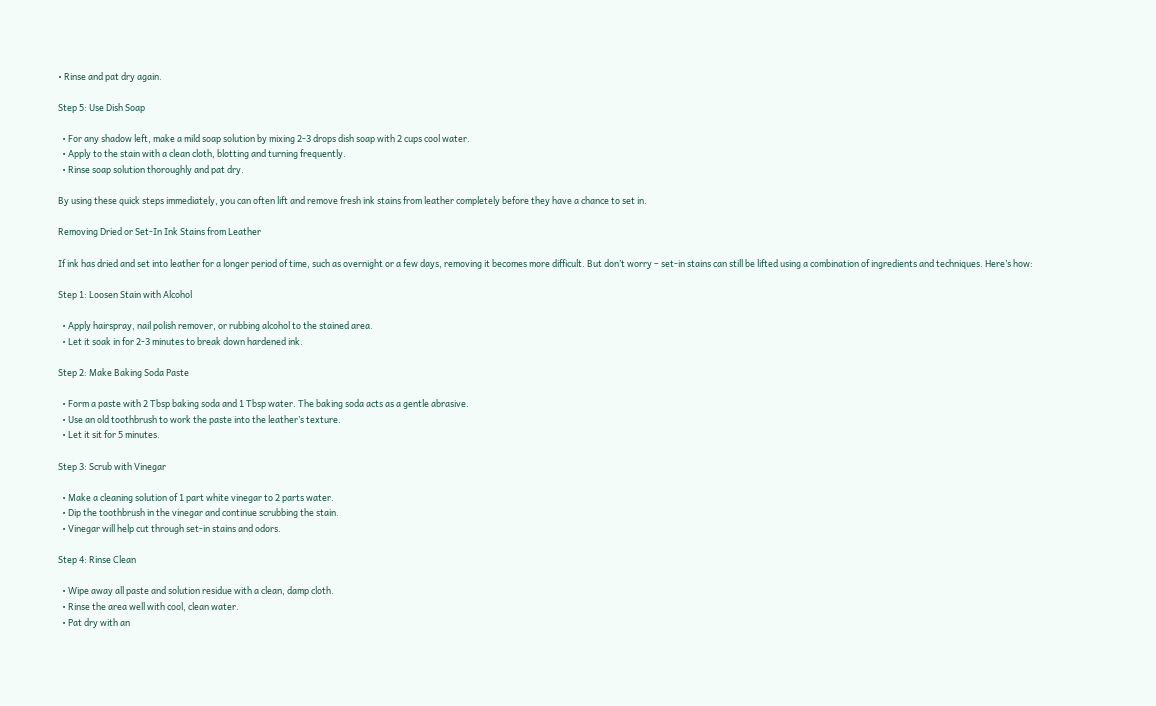• Rinse and pat dry again.

Step 5: Use Dish Soap

  • For any shadow left, make a mild soap solution by mixing 2-3 drops dish soap with 2 cups cool water.
  • Apply to the stain with a clean cloth, blotting and turning frequently.
  • Rinse soap solution thoroughly and pat dry.

By using these quick steps immediately, you can often lift and remove fresh ink stains from leather completely before they have a chance to set in.

Removing Dried or Set-In Ink Stains from Leather

If ink has dried and set into leather for a longer period of time, such as overnight or a few days, removing it becomes more difficult. But don’t worry – set-in stains can still be lifted using a combination of ingredients and techniques. Here’s how:

Step 1: Loosen Stain with Alcohol

  • Apply hairspray, nail polish remover, or rubbing alcohol to the stained area.
  • Let it soak in for 2-3 minutes to break down hardened ink.

Step 2: Make Baking Soda Paste

  • Form a paste with 2 Tbsp baking soda and 1 Tbsp water. The baking soda acts as a gentle abrasive.
  • Use an old toothbrush to work the paste into the leather’s texture.
  • Let it sit for 5 minutes.

Step 3: Scrub with Vinegar

  • Make a cleaning solution of 1 part white vinegar to 2 parts water.
  • Dip the toothbrush in the vinegar and continue scrubbing the stain.
  • Vinegar will help cut through set-in stains and odors.

Step 4: Rinse Clean

  • Wipe away all paste and solution residue with a clean, damp cloth.
  • Rinse the area well with cool, clean water.
  • Pat dry with an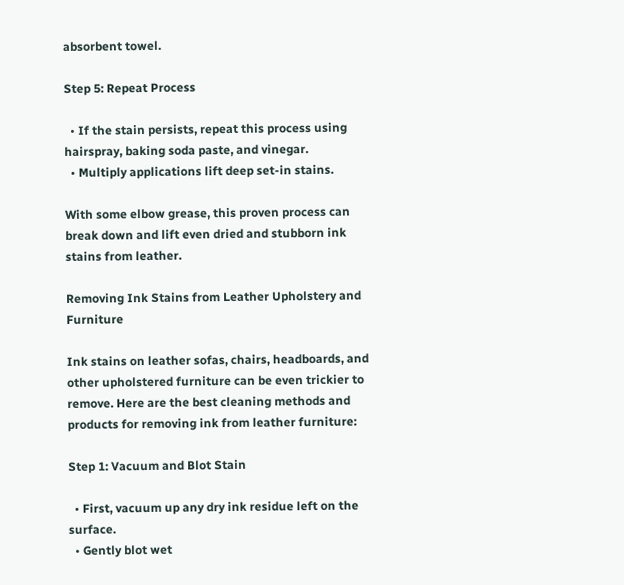absorbent towel.

Step 5: Repeat Process

  • If the stain persists, repeat this process using hairspray, baking soda paste, and vinegar.
  • Multiply applications lift deep set-in stains.

With some elbow grease, this proven process can break down and lift even dried and stubborn ink stains from leather.

Removing Ink Stains from Leather Upholstery and Furniture

Ink stains on leather sofas, chairs, headboards, and other upholstered furniture can be even trickier to remove. Here are the best cleaning methods and products for removing ink from leather furniture:

Step 1: Vacuum and Blot Stain

  • First, vacuum up any dry ink residue left on the surface.
  • Gently blot wet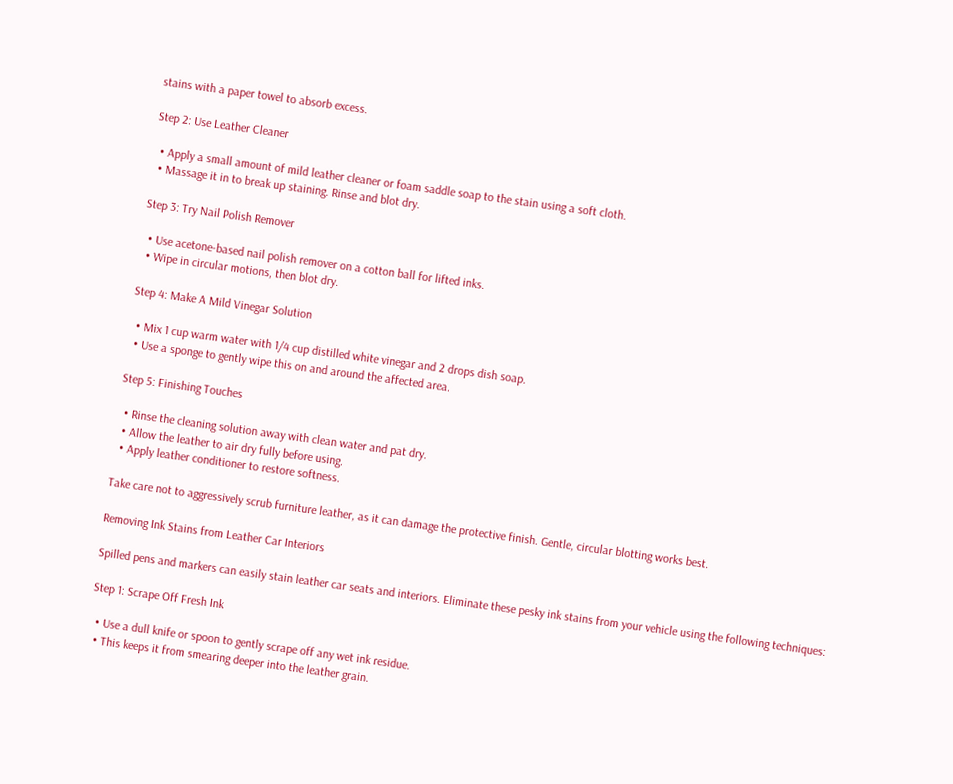stains with a paper towel to absorb excess.

Step 2: Use Leather Cleaner

  • Apply a small amount of mild leather cleaner or foam saddle soap to the stain using a soft cloth.
  • Massage it in to break up staining. Rinse and blot dry.

Step 3: Try Nail Polish Remover

  • Use acetone-based nail polish remover on a cotton ball for lifted inks.
  • Wipe in circular motions, then blot dry.

Step 4: Make A Mild Vinegar Solution

  • Mix 1 cup warm water with 1/4 cup distilled white vinegar and 2 drops dish soap.
  • Use a sponge to gently wipe this on and around the affected area.

Step 5: Finishing Touches

  • Rinse the cleaning solution away with clean water and pat dry.
  • Allow the leather to air dry fully before using.
  • Apply leather conditioner to restore softness.

Take care not to aggressively scrub furniture leather, as it can damage the protective finish. Gentle, circular blotting works best.

Removing Ink Stains from Leather Car Interiors

Spilled pens and markers can easily stain leather car seats and interiors. Eliminate these pesky ink stains from your vehicle using the following techniques:

Step 1: Scrape Off Fresh Ink

  • Use a dull knife or spoon to gently scrape off any wet ink residue.
  • This keeps it from smearing deeper into the leather grain.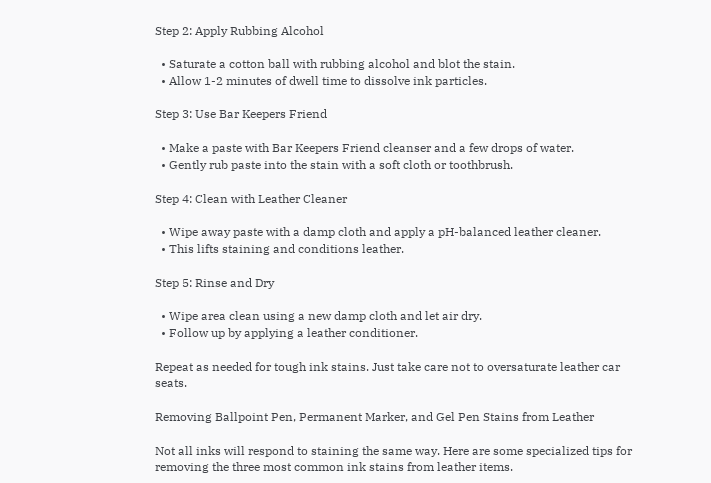Step 2: Apply Rubbing Alcohol

  • Saturate a cotton ball with rubbing alcohol and blot the stain.
  • Allow 1-2 minutes of dwell time to dissolve ink particles.

Step 3: Use Bar Keepers Friend

  • Make a paste with Bar Keepers Friend cleanser and a few drops of water.
  • Gently rub paste into the stain with a soft cloth or toothbrush.

Step 4: Clean with Leather Cleaner

  • Wipe away paste with a damp cloth and apply a pH-balanced leather cleaner.
  • This lifts staining and conditions leather.

Step 5: Rinse and Dry

  • Wipe area clean using a new damp cloth and let air dry.
  • Follow up by applying a leather conditioner.

Repeat as needed for tough ink stains. Just take care not to oversaturate leather car seats.

Removing Ballpoint Pen, Permanent Marker, and Gel Pen Stains from Leather

Not all inks will respond to staining the same way. Here are some specialized tips for removing the three most common ink stains from leather items.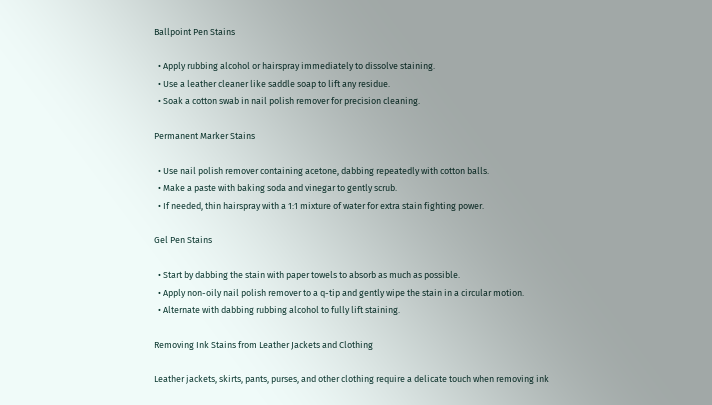Ballpoint Pen Stains

  • Apply rubbing alcohol or hairspray immediately to dissolve staining.
  • Use a leather cleaner like saddle soap to lift any residue.
  • Soak a cotton swab in nail polish remover for precision cleaning.

Permanent Marker Stains

  • Use nail polish remover containing acetone, dabbing repeatedly with cotton balls.
  • Make a paste with baking soda and vinegar to gently scrub.
  • If needed, thin hairspray with a 1:1 mixture of water for extra stain fighting power.

Gel Pen Stains

  • Start by dabbing the stain with paper towels to absorb as much as possible.
  • Apply non-oily nail polish remover to a q-tip and gently wipe the stain in a circular motion.
  • Alternate with dabbing rubbing alcohol to fully lift staining.

Removing Ink Stains from Leather Jackets and Clothing

Leather jackets, skirts, pants, purses, and other clothing require a delicate touch when removing ink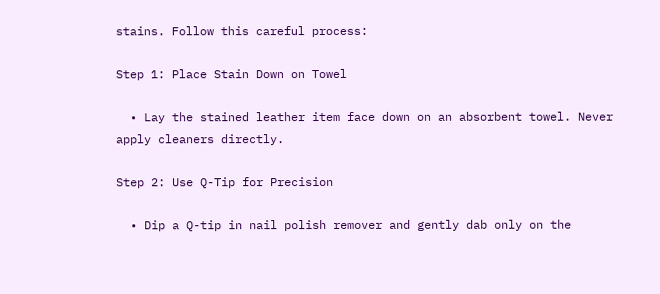stains. Follow this careful process:

Step 1: Place Stain Down on Towel

  • Lay the stained leather item face down on an absorbent towel. Never apply cleaners directly.

Step 2: Use Q-Tip for Precision

  • Dip a Q-tip in nail polish remover and gently dab only on the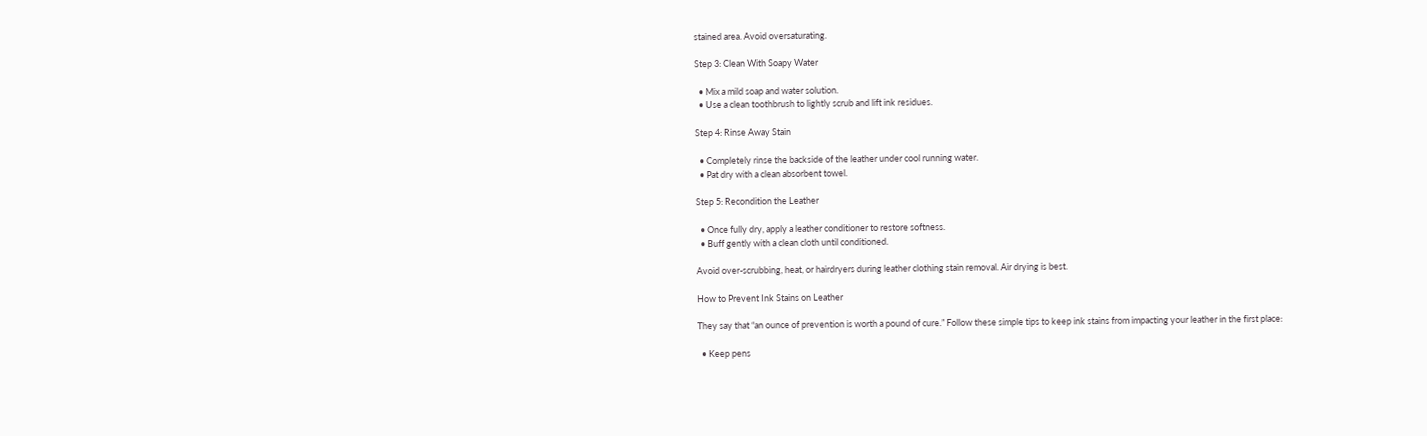stained area. Avoid oversaturating.

Step 3: Clean With Soapy Water

  • Mix a mild soap and water solution.
  • Use a clean toothbrush to lightly scrub and lift ink residues.

Step 4: Rinse Away Stain

  • Completely rinse the backside of the leather under cool running water.
  • Pat dry with a clean absorbent towel.

Step 5: Recondition the Leather

  • Once fully dry, apply a leather conditioner to restore softness.
  • Buff gently with a clean cloth until conditioned.

Avoid over-scrubbing, heat, or hairdryers during leather clothing stain removal. Air drying is best.

How to Prevent Ink Stains on Leather

They say that “an ounce of prevention is worth a pound of cure.” Follow these simple tips to keep ink stains from impacting your leather in the first place:

  • Keep pens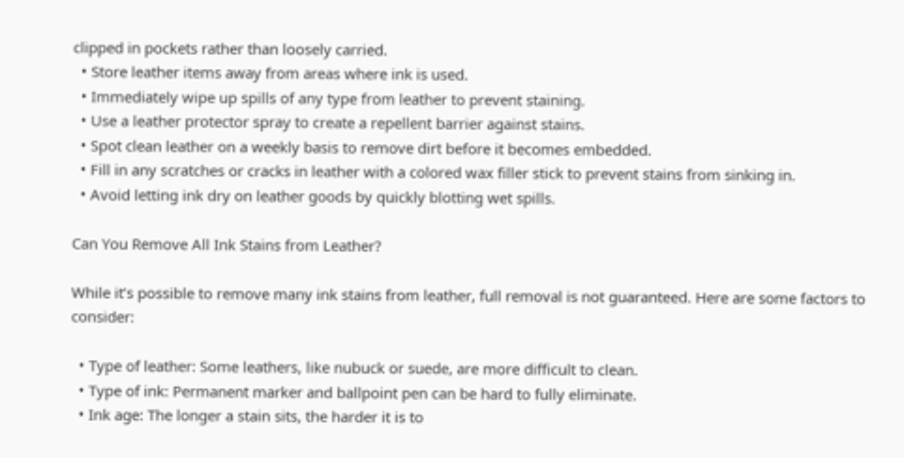clipped in pockets rather than loosely carried.
  • Store leather items away from areas where ink is used.
  • Immediately wipe up spills of any type from leather to prevent staining.
  • Use a leather protector spray to create a repellent barrier against stains.
  • Spot clean leather on a weekly basis to remove dirt before it becomes embedded.
  • Fill in any scratches or cracks in leather with a colored wax filler stick to prevent stains from sinking in.
  • Avoid letting ink dry on leather goods by quickly blotting wet spills.

Can You Remove All Ink Stains from Leather?

While it’s possible to remove many ink stains from leather, full removal is not guaranteed. Here are some factors to consider:

  • Type of leather: Some leathers, like nubuck or suede, are more difficult to clean.
  • Type of ink: Permanent marker and ballpoint pen can be hard to fully eliminate.
  • Ink age: The longer a stain sits, the harder it is to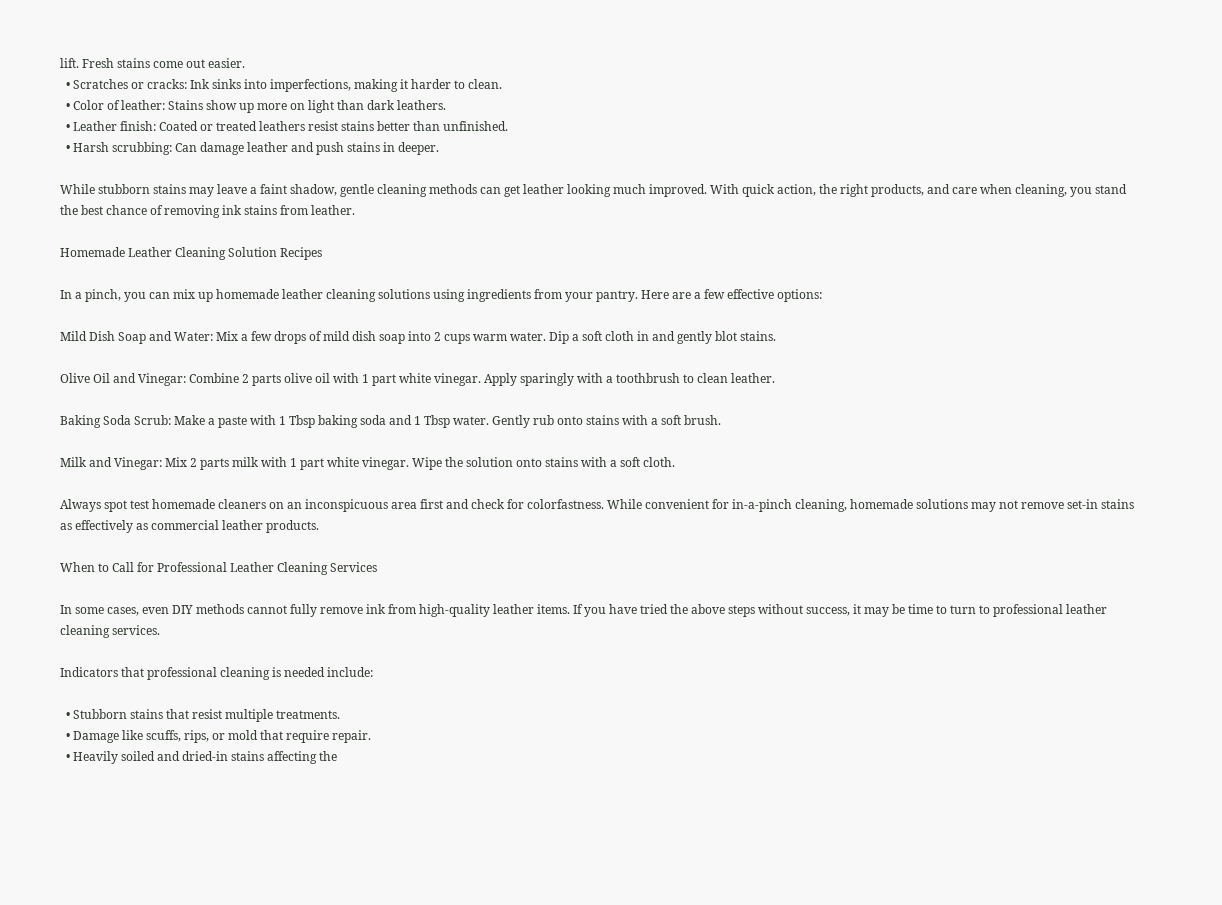lift. Fresh stains come out easier.
  • Scratches or cracks: Ink sinks into imperfections, making it harder to clean.
  • Color of leather: Stains show up more on light than dark leathers.
  • Leather finish: Coated or treated leathers resist stains better than unfinished.
  • Harsh scrubbing: Can damage leather and push stains in deeper.

While stubborn stains may leave a faint shadow, gentle cleaning methods can get leather looking much improved. With quick action, the right products, and care when cleaning, you stand the best chance of removing ink stains from leather.

Homemade Leather Cleaning Solution Recipes

In a pinch, you can mix up homemade leather cleaning solutions using ingredients from your pantry. Here are a few effective options:

Mild Dish Soap and Water: Mix a few drops of mild dish soap into 2 cups warm water. Dip a soft cloth in and gently blot stains.

Olive Oil and Vinegar: Combine 2 parts olive oil with 1 part white vinegar. Apply sparingly with a toothbrush to clean leather.

Baking Soda Scrub: Make a paste with 1 Tbsp baking soda and 1 Tbsp water. Gently rub onto stains with a soft brush.

Milk and Vinegar: Mix 2 parts milk with 1 part white vinegar. Wipe the solution onto stains with a soft cloth.

Always spot test homemade cleaners on an inconspicuous area first and check for colorfastness. While convenient for in-a-pinch cleaning, homemade solutions may not remove set-in stains as effectively as commercial leather products.

When to Call for Professional Leather Cleaning Services

In some cases, even DIY methods cannot fully remove ink from high-quality leather items. If you have tried the above steps without success, it may be time to turn to professional leather cleaning services.

Indicators that professional cleaning is needed include:

  • Stubborn stains that resist multiple treatments.
  • Damage like scuffs, rips, or mold that require repair.
  • Heavily soiled and dried-in stains affecting the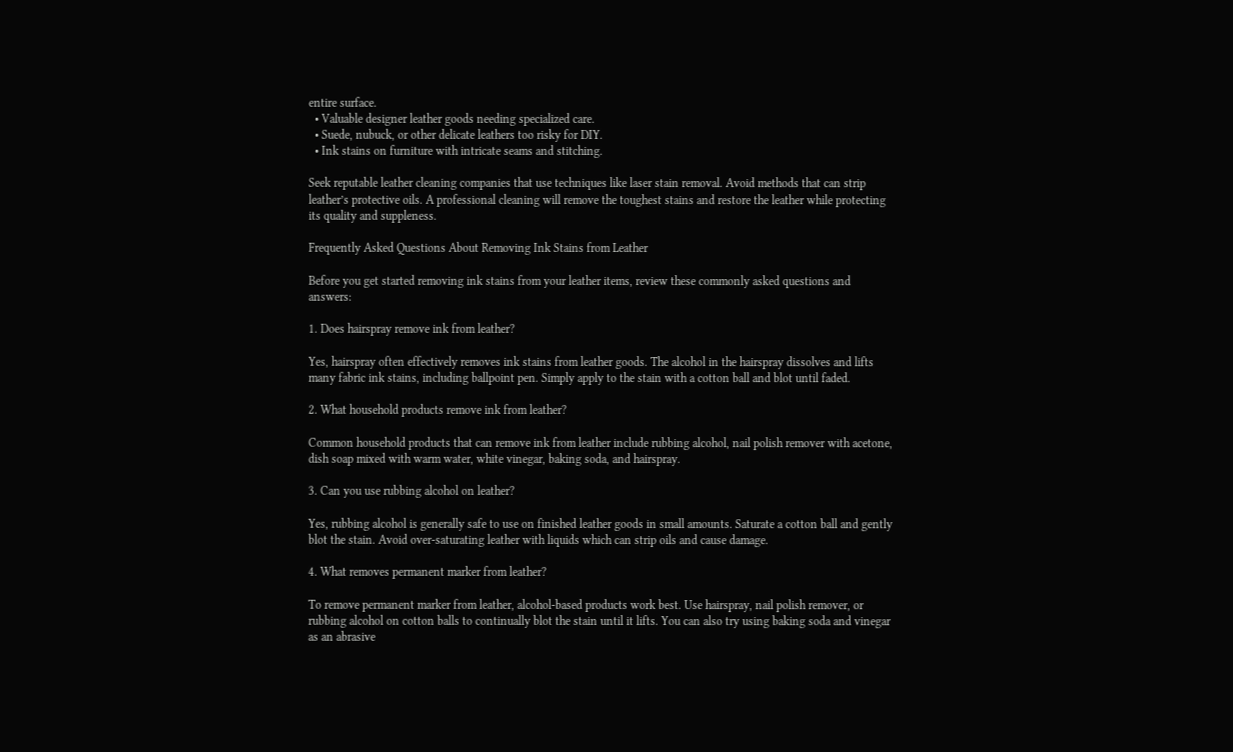entire surface.
  • Valuable designer leather goods needing specialized care.
  • Suede, nubuck, or other delicate leathers too risky for DIY.
  • Ink stains on furniture with intricate seams and stitching.

Seek reputable leather cleaning companies that use techniques like laser stain removal. Avoid methods that can strip leather’s protective oils. A professional cleaning will remove the toughest stains and restore the leather while protecting its quality and suppleness.

Frequently Asked Questions About Removing Ink Stains from Leather

Before you get started removing ink stains from your leather items, review these commonly asked questions and answers:

1. Does hairspray remove ink from leather?

Yes, hairspray often effectively removes ink stains from leather goods. The alcohol in the hairspray dissolves and lifts many fabric ink stains, including ballpoint pen. Simply apply to the stain with a cotton ball and blot until faded.

2. What household products remove ink from leather?

Common household products that can remove ink from leather include rubbing alcohol, nail polish remover with acetone, dish soap mixed with warm water, white vinegar, baking soda, and hairspray.

3. Can you use rubbing alcohol on leather?

Yes, rubbing alcohol is generally safe to use on finished leather goods in small amounts. Saturate a cotton ball and gently blot the stain. Avoid over-saturating leather with liquids which can strip oils and cause damage.

4. What removes permanent marker from leather?

To remove permanent marker from leather, alcohol-based products work best. Use hairspray, nail polish remover, or rubbing alcohol on cotton balls to continually blot the stain until it lifts. You can also try using baking soda and vinegar as an abrasive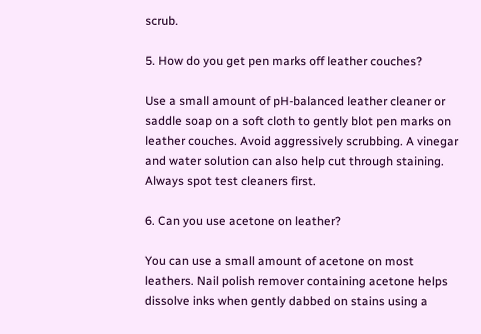scrub.

5. How do you get pen marks off leather couches?

Use a small amount of pH-balanced leather cleaner or saddle soap on a soft cloth to gently blot pen marks on leather couches. Avoid aggressively scrubbing. A vinegar and water solution can also help cut through staining. Always spot test cleaners first.

6. Can you use acetone on leather?

You can use a small amount of acetone on most leathers. Nail polish remover containing acetone helps dissolve inks when gently dabbed on stains using a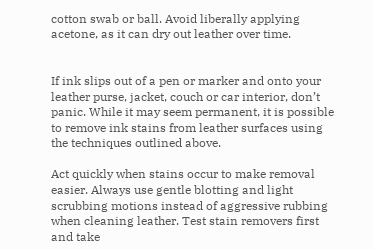cotton swab or ball. Avoid liberally applying acetone, as it can dry out leather over time.


If ink slips out of a pen or marker and onto your leather purse, jacket, couch or car interior, don’t panic. While it may seem permanent, it is possible to remove ink stains from leather surfaces using the techniques outlined above.

Act quickly when stains occur to make removal easier. Always use gentle blotting and light scrubbing motions instead of aggressive rubbing when cleaning leather. Test stain removers first and take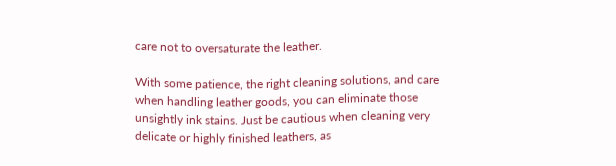care not to oversaturate the leather.

With some patience, the right cleaning solutions, and care when handling leather goods, you can eliminate those unsightly ink stains. Just be cautious when cleaning very delicate or highly finished leathers, as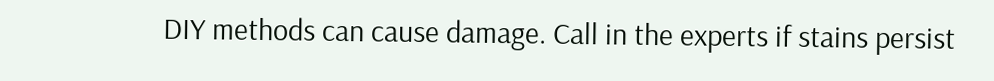DIY methods can cause damage. Call in the experts if stains persist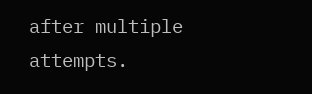after multiple attempts.